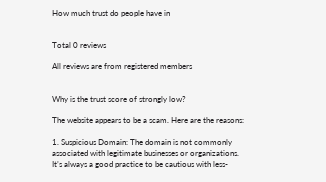How much trust do people have in


Total 0 reviews

All reviews are from registered members


Why is the trust score of strongly low?

The website appears to be a scam. Here are the reasons:

1. Suspicious Domain: The domain is not commonly associated with legitimate businesses or organizations. It’s always a good practice to be cautious with less-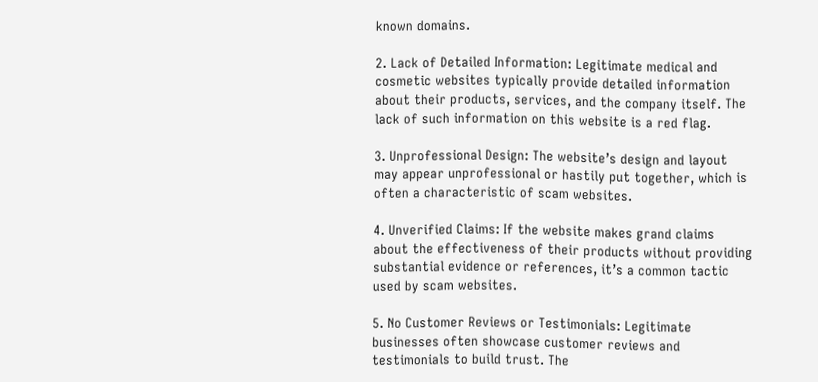known domains.

2. Lack of Detailed Information: Legitimate medical and cosmetic websites typically provide detailed information about their products, services, and the company itself. The lack of such information on this website is a red flag.

3. Unprofessional Design: The website’s design and layout may appear unprofessional or hastily put together, which is often a characteristic of scam websites.

4. Unverified Claims: If the website makes grand claims about the effectiveness of their products without providing substantial evidence or references, it’s a common tactic used by scam websites.

5. No Customer Reviews or Testimonials: Legitimate businesses often showcase customer reviews and testimonials to build trust. The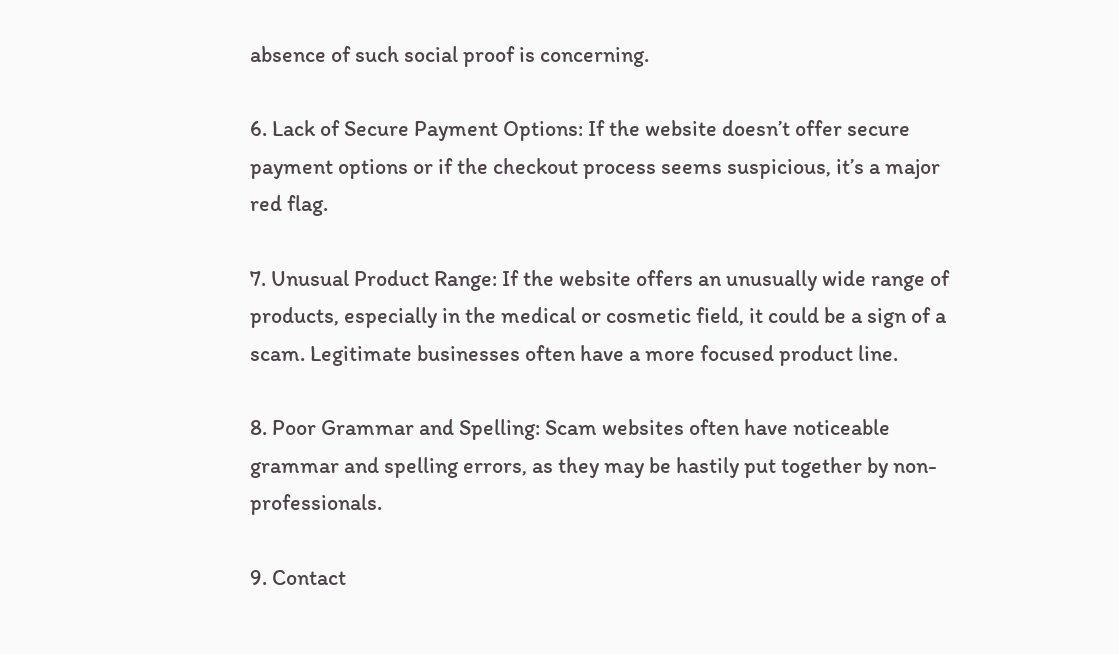absence of such social proof is concerning.

6. Lack of Secure Payment Options: If the website doesn’t offer secure payment options or if the checkout process seems suspicious, it’s a major red flag.

7. Unusual Product Range: If the website offers an unusually wide range of products, especially in the medical or cosmetic field, it could be a sign of a scam. Legitimate businesses often have a more focused product line.

8. Poor Grammar and Spelling: Scam websites often have noticeable grammar and spelling errors, as they may be hastily put together by non-professionals.

9. Contact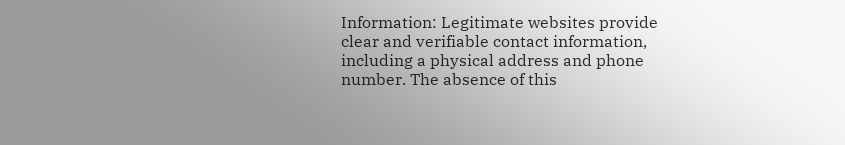Information: Legitimate websites provide clear and verifiable contact information, including a physical address and phone number. The absence of this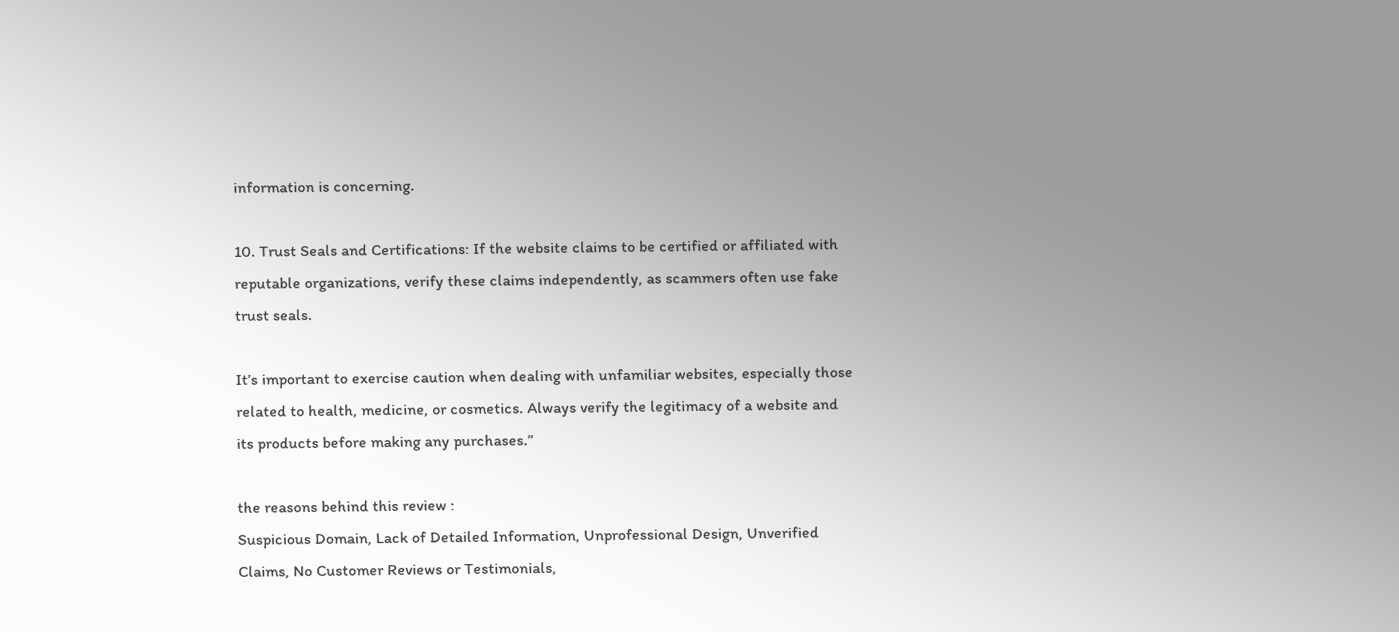information is concerning.

10. Trust Seals and Certifications: If the website claims to be certified or affiliated with reputable organizations, verify these claims independently, as scammers often use fake trust seals.

It’s important to exercise caution when dealing with unfamiliar websites, especially those related to health, medicine, or cosmetics. Always verify the legitimacy of a website and its products before making any purchases.”

the reasons behind this review :
Suspicious Domain, Lack of Detailed Information, Unprofessional Design, Unverified Claims, No Customer Reviews or Testimonials,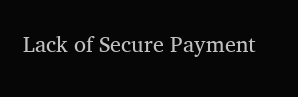Lack of Secure Payment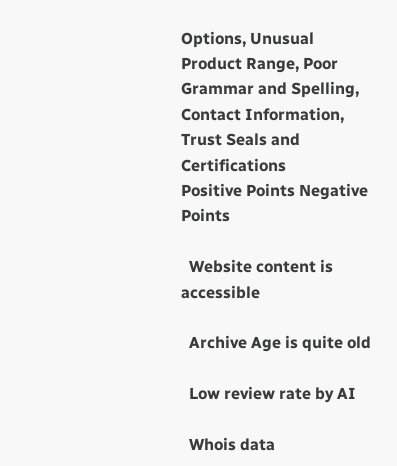Options, Unusual Product Range, Poor Grammar and Spelling, Contact Information, Trust Seals and Certifications
Positive Points Negative Points

  Website content is accessible

  Archive Age is quite old

  Low review rate by AI

  Whois data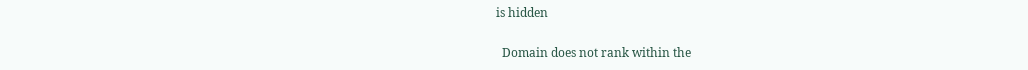is hidden

  Domain does not rank within the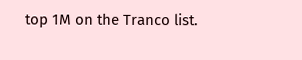top 1M on the Tranco list.